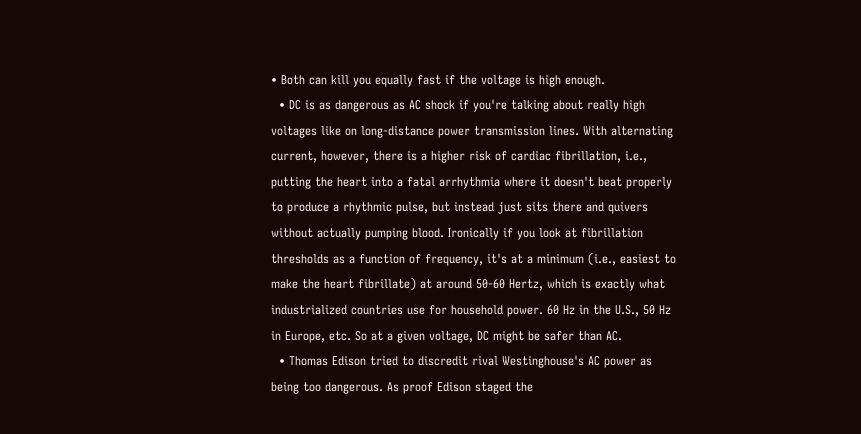• Both can kill you equally fast if the voltage is high enough.
  • DC is as dangerous as AC shock if you're talking about really high voltages like on long-distance power transmission lines. With alternating current, however, there is a higher risk of cardiac fibrillation, i.e., putting the heart into a fatal arrhythmia where it doesn't beat properly to produce a rhythmic pulse, but instead just sits there and quivers without actually pumping blood. Ironically if you look at fibrillation thresholds as a function of frequency, it's at a minimum (i.e., easiest to make the heart fibrillate) at around 50-60 Hertz, which is exactly what industrialized countries use for household power. 60 Hz in the U.S., 50 Hz in Europe, etc. So at a given voltage, DC might be safer than AC.
  • Thomas Edison tried to discredit rival Westinghouse's AC power as being too dangerous. As proof Edison staged the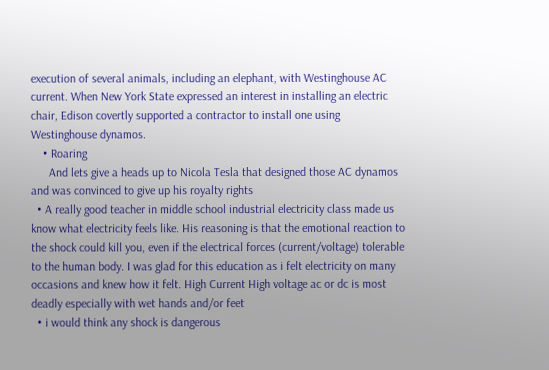execution of several animals, including an elephant, with Westinghouse AC current. When New York State expressed an interest in installing an electric chair, Edison covertly supported a contractor to install one using Westinghouse dynamos.
    • Roaring
      And lets give a heads up to Nicola Tesla that designed those AC dynamos and was convinced to give up his royalty rights
  • A really good teacher in middle school industrial electricity class made us know what electricity feels like. His reasoning is that the emotional reaction to the shock could kill you, even if the electrical forces (current/voltage) tolerable to the human body. I was glad for this education as i felt electricity on many occasions and knew how it felt. High Current High voltage ac or dc is most deadly especially with wet hands and/or feet
  • i would think any shock is dangerous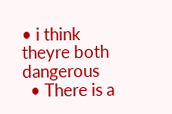• i think theyre both dangerous
  • There is a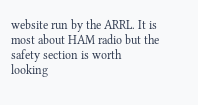website run by the ARRL. It is most about HAM radio but the safety section is worth looking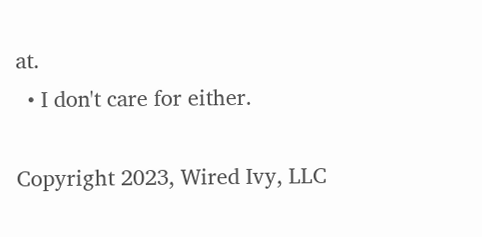at.
  • I don't care for either.

Copyright 2023, Wired Ivy, LLC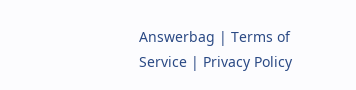Answerbag | Terms of Service | Privacy Policy